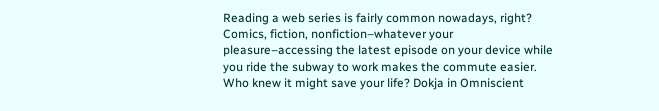Reading a web series is fairly common nowadays, right? Comics, fiction, nonfiction–whatever your pleasure–accessing the latest episode on your device while you ride the subway to work makes the commute easier. Who knew it might save your life? Dokja in Omniscient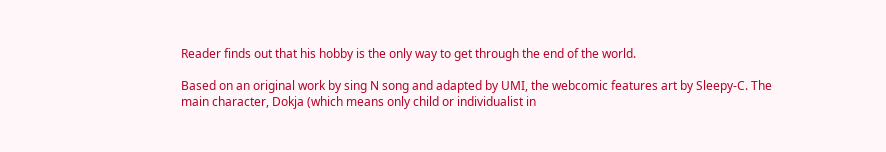Reader finds out that his hobby is the only way to get through the end of the world.

Based on an original work by sing N song and adapted by UMI, the webcomic features art by Sleepy-C. The main character, Dokja (which means only child or individualist in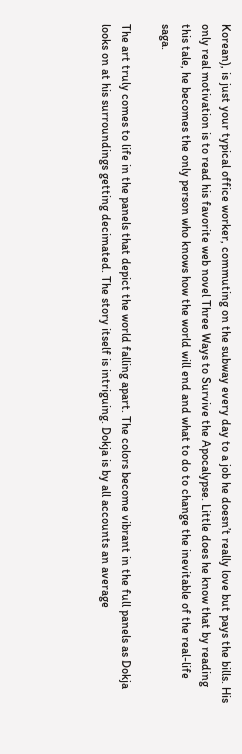Korean), is just your typical office worker, commuting on the subway every day to a job he doesn’t really love but pays the bills. His only real motivation is to read his favorite web novel Three Ways to Survive the Apocalypse. Little does he know that by reading this tale, he becomes the only person who knows how the world will end and what to do to change the inevitable of the real-life saga.

The art truly comes to life in the panels that depict the world falling apart. The colors become vibrant in the full panels as Dokja looks on at his surroundings getting decimated. The story itself is intriguing. Dokja is by all accounts an average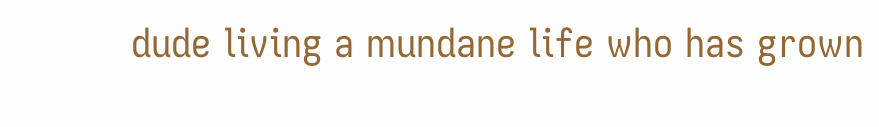dude living a mundane life who has grown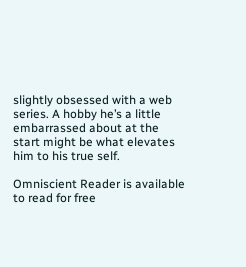slightly obsessed with a web series. A hobby he’s a little embarrassed about at the start might be what elevates him to his true self.

Omniscient Reader is available to read for free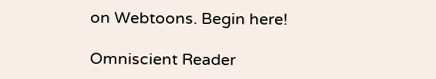on Webtoons. Begin here!

Omniscient Reader